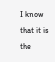I know that it is the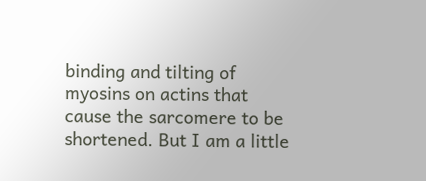binding and tilting of myosins on actins that cause the sarcomere to be shortened. But I am a little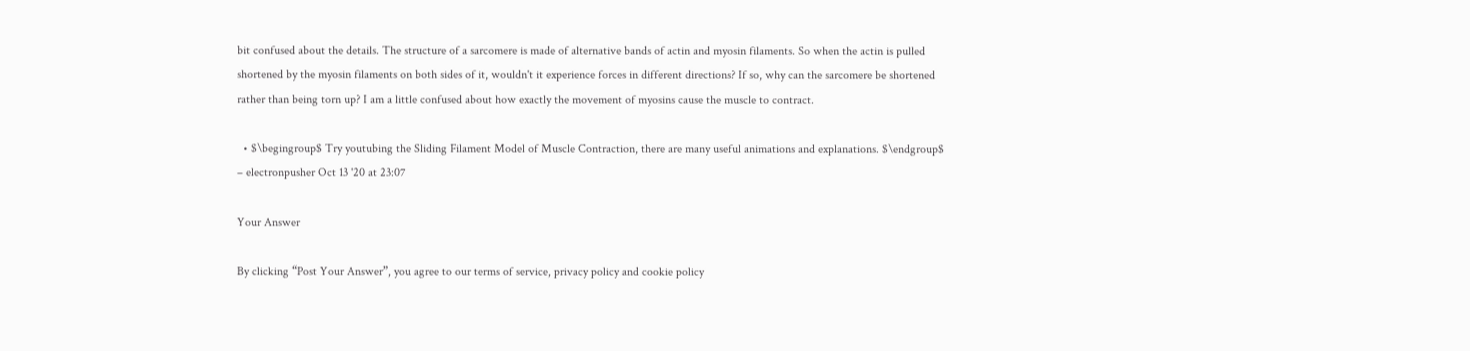bit confused about the details. The structure of a sarcomere is made of alternative bands of actin and myosin filaments. So when the actin is pulled shortened by the myosin filaments on both sides of it, wouldn't it experience forces in different directions? If so, why can the sarcomere be shortened rather than being torn up? I am a little confused about how exactly the movement of myosins cause the muscle to contract.

  • $\begingroup$ Try youtubing the Sliding Filament Model of Muscle Contraction, there are many useful animations and explanations. $\endgroup$ – electronpusher Oct 13 '20 at 23:07

Your Answer

By clicking “Post Your Answer”, you agree to our terms of service, privacy policy and cookie policy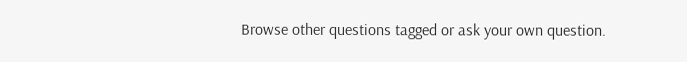Browse other questions tagged or ask your own question.